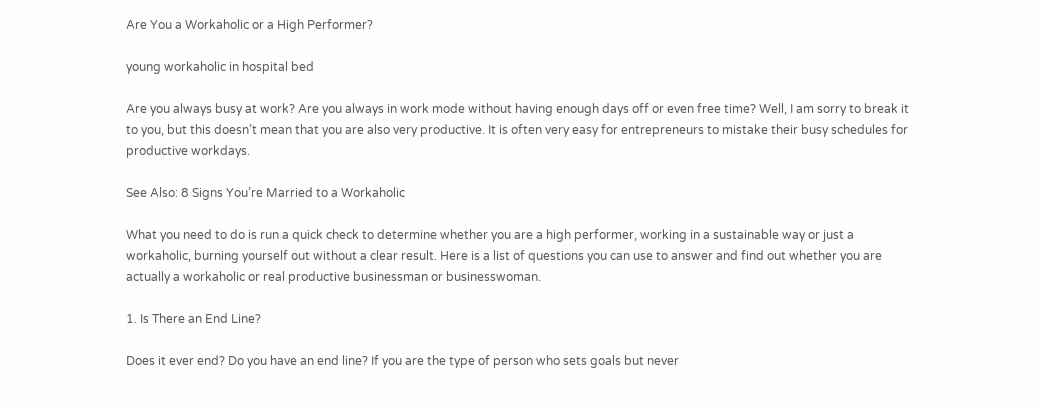Are You a Workaholic or a High Performer?

young workaholic in hospital bed

Are you always busy at work? Are you always in work mode without having enough days off or even free time? Well, I am sorry to break it to you, but this doesn’t mean that you are also very productive. It is often very easy for entrepreneurs to mistake their busy schedules for productive workdays.

See Also: 8 Signs You’re Married to a Workaholic

What you need to do is run a quick check to determine whether you are a high performer, working in a sustainable way or just a workaholic, burning yourself out without a clear result. Here is a list of questions you can use to answer and find out whether you are actually a workaholic or real productive businessman or businesswoman.

1. Is There an End Line?

Does it ever end? Do you have an end line? If you are the type of person who sets goals but never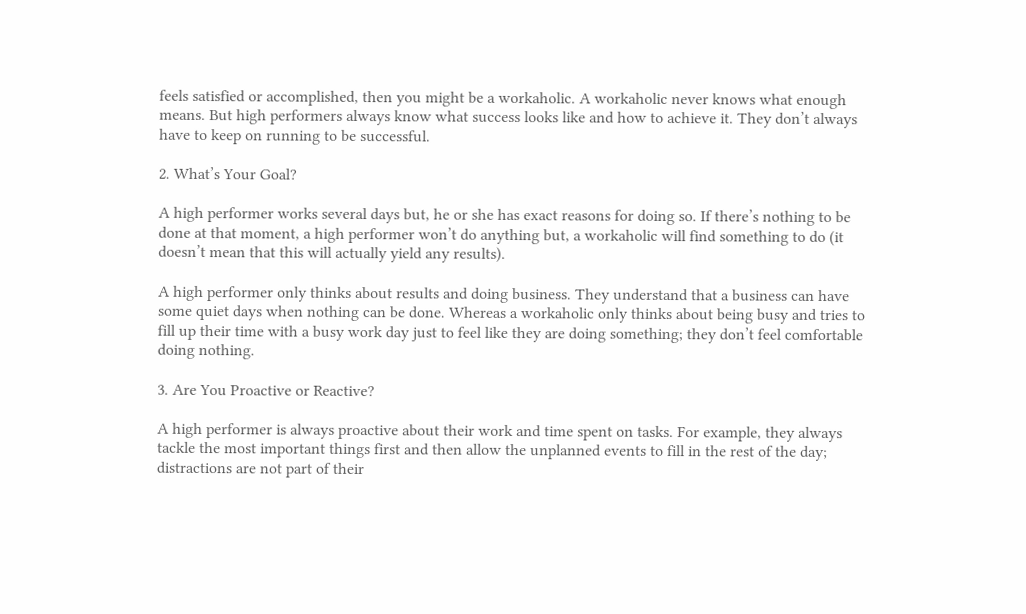feels satisfied or accomplished, then you might be a workaholic. A workaholic never knows what enough means. But high performers always know what success looks like and how to achieve it. They don’t always have to keep on running to be successful.

2. What’s Your Goal?

A high performer works several days but, he or she has exact reasons for doing so. If there’s nothing to be done at that moment, a high performer won’t do anything but, a workaholic will find something to do (it doesn’t mean that this will actually yield any results).

A high performer only thinks about results and doing business. They understand that a business can have some quiet days when nothing can be done. Whereas a workaholic only thinks about being busy and tries to fill up their time with a busy work day just to feel like they are doing something; they don’t feel comfortable doing nothing.

3. Are You Proactive or Reactive?

A high performer is always proactive about their work and time spent on tasks. For example, they always tackle the most important things first and then allow the unplanned events to fill in the rest of the day; distractions are not part of their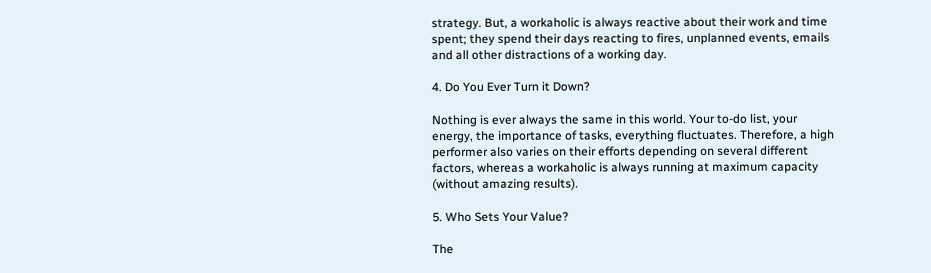strategy. But, a workaholic is always reactive about their work and time spent; they spend their days reacting to fires, unplanned events, emails and all other distractions of a working day.

4. Do You Ever Turn it Down?

Nothing is ever always the same in this world. Your to-do list, your energy, the importance of tasks, everything fluctuates. Therefore, a high performer also varies on their efforts depending on several different factors, whereas a workaholic is always running at maximum capacity (without amazing results).

5. Who Sets Your Value?

The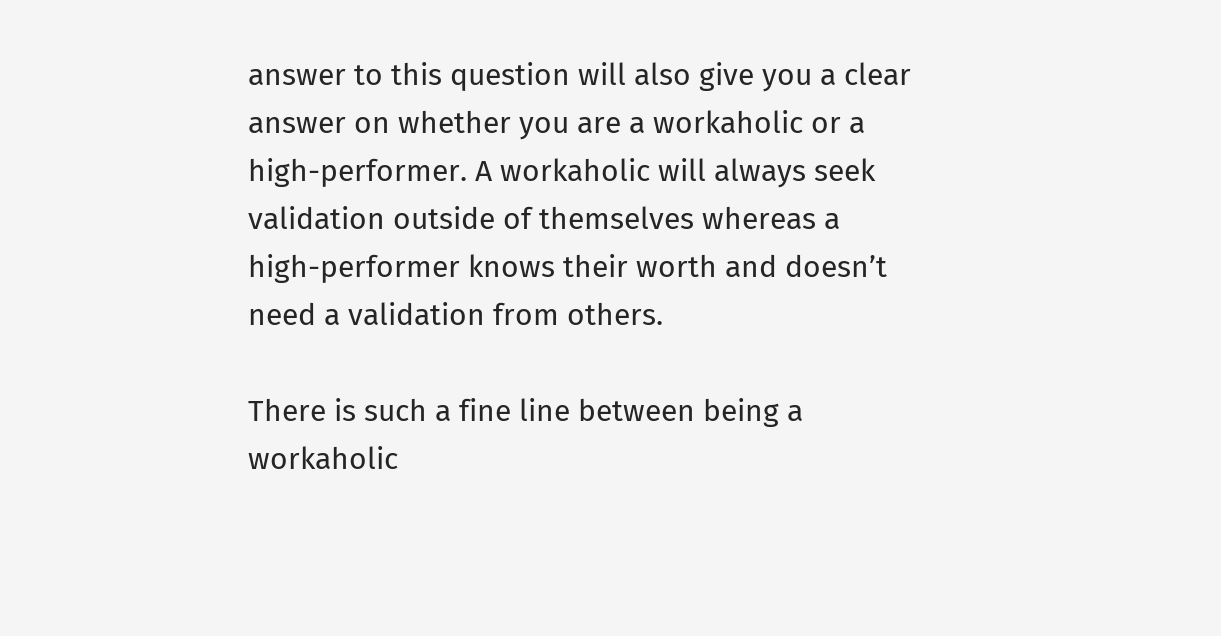answer to this question will also give you a clear answer on whether you are a workaholic or a high-performer. A workaholic will always seek validation outside of themselves whereas a high-performer knows their worth and doesn’t need a validation from others.

There is such a fine line between being a workaholic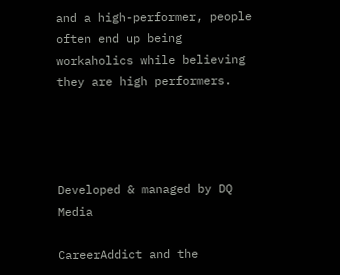and a high-performer, people often end up being workaholics while believing they are high performers.




Developed & managed by DQ Media

CareerAddict and the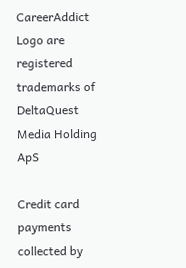CareerAddict Logo are registered trademarks of DeltaQuest Media Holding ApS

Credit card payments collected by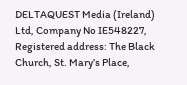DELTAQUEST Media (Ireland) Ltd, Company No IE548227, Registered address: The Black Church, St. Mary’s Place,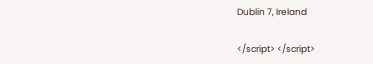Dublin 7, Ireland

</script> </script>